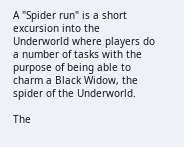A "Spider run" is a short excursion into the Underworld where players do a number of tasks with the purpose of being able to charm a Black Widow, the spider of the Underworld.

The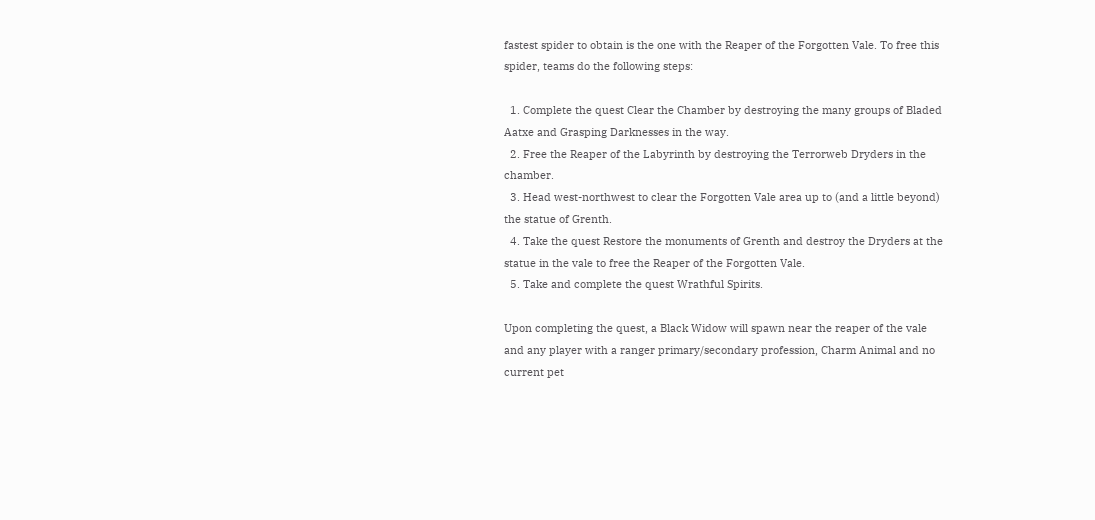fastest spider to obtain is the one with the Reaper of the Forgotten Vale. To free this spider, teams do the following steps:

  1. Complete the quest Clear the Chamber by destroying the many groups of Bladed Aatxe and Grasping Darknesses in the way.
  2. Free the Reaper of the Labyrinth by destroying the Terrorweb Dryders in the chamber.
  3. Head west-northwest to clear the Forgotten Vale area up to (and a little beyond) the statue of Grenth.
  4. Take the quest Restore the monuments of Grenth and destroy the Dryders at the statue in the vale to free the Reaper of the Forgotten Vale.
  5. Take and complete the quest Wrathful Spirits.

Upon completing the quest, a Black Widow will spawn near the reaper of the vale and any player with a ranger primary/secondary profession, Charm Animal and no current pet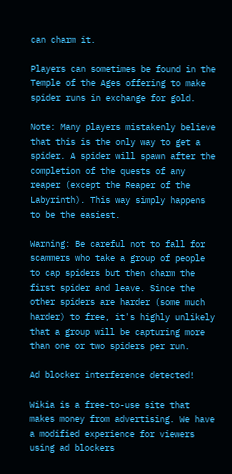can charm it.

Players can sometimes be found in the Temple of the Ages offering to make spider runs in exchange for gold.

Note: Many players mistakenly believe that this is the only way to get a spider. A spider will spawn after the completion of the quests of any reaper (except the Reaper of the Labyrinth). This way simply happens to be the easiest.

Warning: Be careful not to fall for scammers who take a group of people to cap spiders but then charm the first spider and leave. Since the other spiders are harder (some much harder) to free, it's highly unlikely that a group will be capturing more than one or two spiders per run.

Ad blocker interference detected!

Wikia is a free-to-use site that makes money from advertising. We have a modified experience for viewers using ad blockers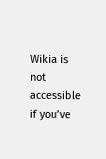Wikia is not accessible if you’ve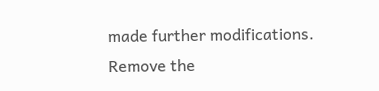made further modifications. Remove the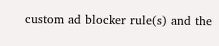custom ad blocker rule(s) and the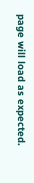page will load as expected.